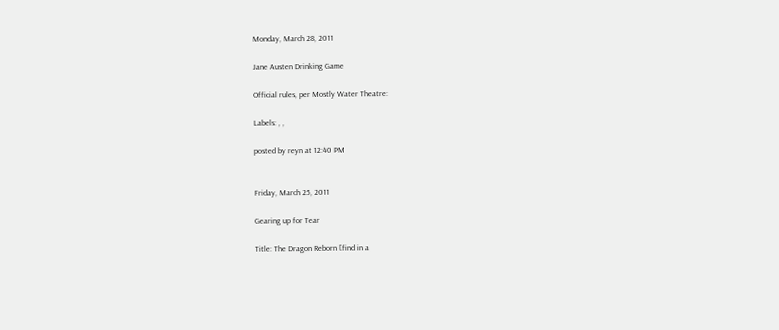Monday, March 28, 2011

Jane Austen Drinking Game

Official rules, per Mostly Water Theatre:

Labels: , ,

posted by reyn at 12:40 PM


Friday, March 25, 2011

Gearing up for Tear

Title: The Dragon Reborn [find in a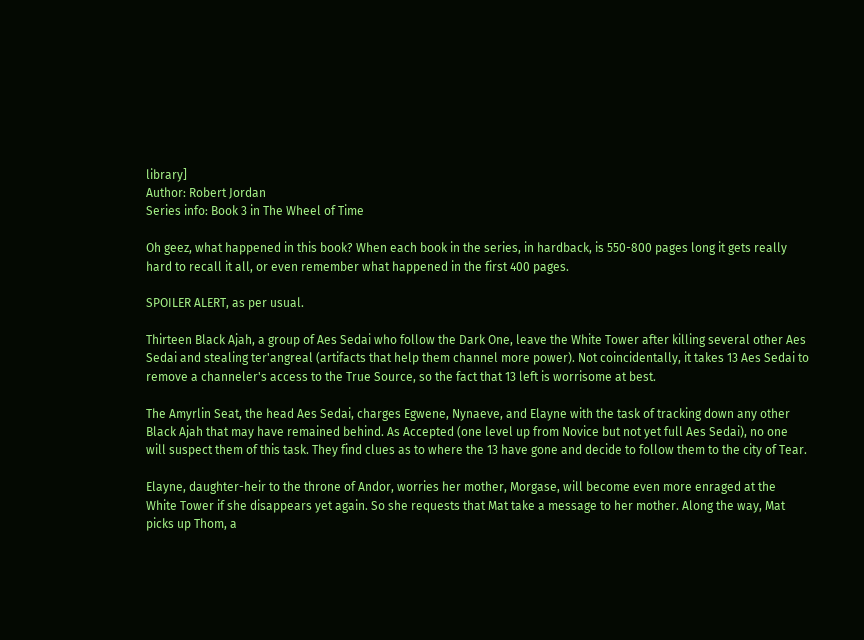library]
Author: Robert Jordan
Series info: Book 3 in The Wheel of Time

Oh geez, what happened in this book? When each book in the series, in hardback, is 550-800 pages long it gets really hard to recall it all, or even remember what happened in the first 400 pages.

SPOILER ALERT, as per usual.

Thirteen Black Ajah, a group of Aes Sedai who follow the Dark One, leave the White Tower after killing several other Aes Sedai and stealing ter'angreal (artifacts that help them channel more power). Not coincidentally, it takes 13 Aes Sedai to remove a channeler's access to the True Source, so the fact that 13 left is worrisome at best.

The Amyrlin Seat, the head Aes Sedai, charges Egwene, Nynaeve, and Elayne with the task of tracking down any other Black Ajah that may have remained behind. As Accepted (one level up from Novice but not yet full Aes Sedai), no one will suspect them of this task. They find clues as to where the 13 have gone and decide to follow them to the city of Tear.

Elayne, daughter-heir to the throne of Andor, worries her mother, Morgase, will become even more enraged at the White Tower if she disappears yet again. So she requests that Mat take a message to her mother. Along the way, Mat picks up Thom, a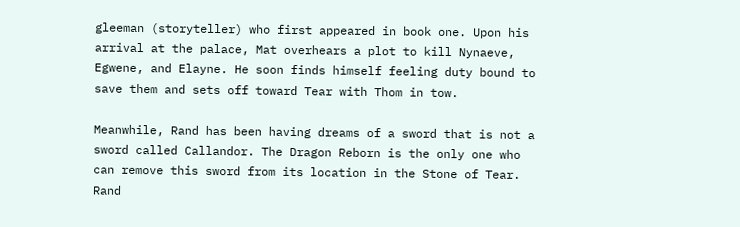gleeman (storyteller) who first appeared in book one. Upon his arrival at the palace, Mat overhears a plot to kill Nynaeve, Egwene, and Elayne. He soon finds himself feeling duty bound to save them and sets off toward Tear with Thom in tow.

Meanwhile, Rand has been having dreams of a sword that is not a sword called Callandor. The Dragon Reborn is the only one who can remove this sword from its location in the Stone of Tear. Rand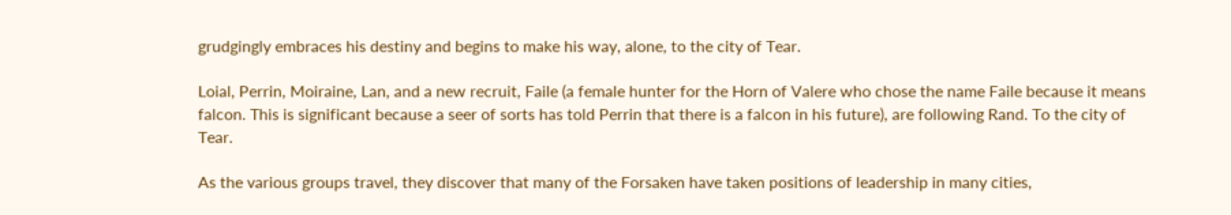grudgingly embraces his destiny and begins to make his way, alone, to the city of Tear.

Loial, Perrin, Moiraine, Lan, and a new recruit, Faile (a female hunter for the Horn of Valere who chose the name Faile because it means falcon. This is significant because a seer of sorts has told Perrin that there is a falcon in his future), are following Rand. To the city of Tear.

As the various groups travel, they discover that many of the Forsaken have taken positions of leadership in many cities,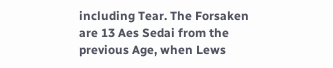including Tear. The Forsaken are 13 Aes Sedai from the previous Age, when Lews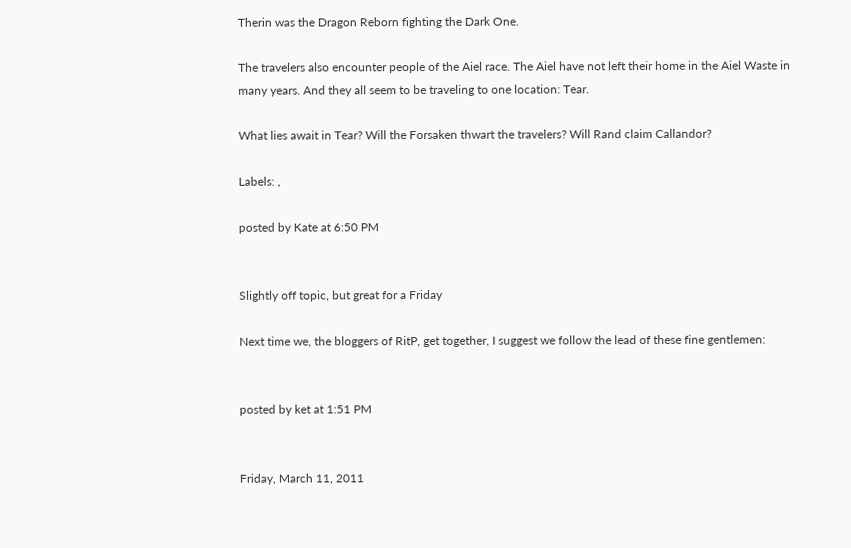Therin was the Dragon Reborn fighting the Dark One.

The travelers also encounter people of the Aiel race. The Aiel have not left their home in the Aiel Waste in many years. And they all seem to be traveling to one location: Tear.

What lies await in Tear? Will the Forsaken thwart the travelers? Will Rand claim Callandor?

Labels: ,

posted by Kate at 6:50 PM


Slightly off topic, but great for a Friday

Next time we, the bloggers of RitP, get together, I suggest we follow the lead of these fine gentlemen:


posted by ket at 1:51 PM


Friday, March 11, 2011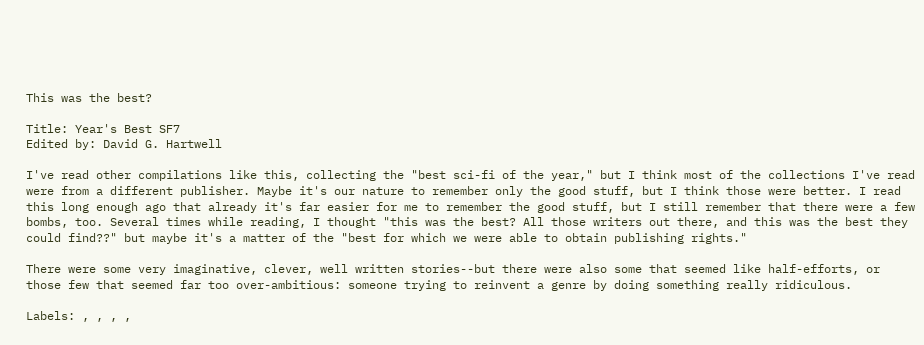This was the best?

Title: Year's Best SF7
Edited by: David G. Hartwell

I've read other compilations like this, collecting the "best sci-fi of the year," but I think most of the collections I've read were from a different publisher. Maybe it's our nature to remember only the good stuff, but I think those were better. I read this long enough ago that already it's far easier for me to remember the good stuff, but I still remember that there were a few bombs, too. Several times while reading, I thought "this was the best? All those writers out there, and this was the best they could find??" but maybe it's a matter of the "best for which we were able to obtain publishing rights."

There were some very imaginative, clever, well written stories--but there were also some that seemed like half-efforts, or those few that seemed far too over-ambitious: someone trying to reinvent a genre by doing something really ridiculous.

Labels: , , , ,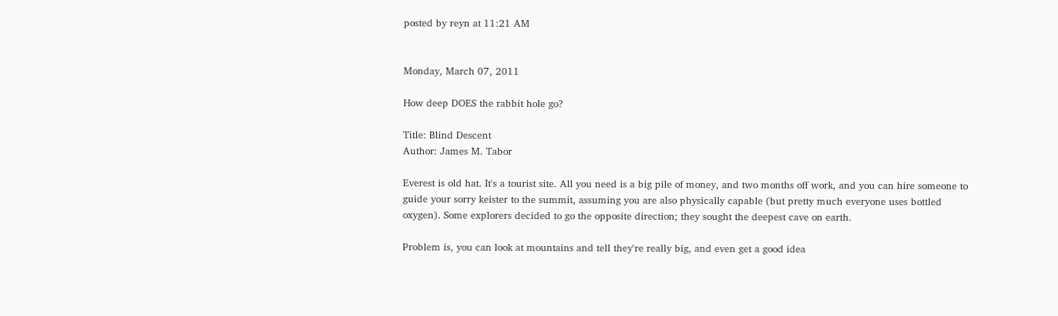posted by reyn at 11:21 AM


Monday, March 07, 2011

How deep DOES the rabbit hole go?

Title: Blind Descent
Author: James M. Tabor

Everest is old hat. It's a tourist site. All you need is a big pile of money, and two months off work, and you can hire someone to guide your sorry keister to the summit, assuming you are also physically capable (but pretty much everyone uses bottled oxygen). Some explorers decided to go the opposite direction; they sought the deepest cave on earth.

Problem is, you can look at mountains and tell they're really big, and even get a good idea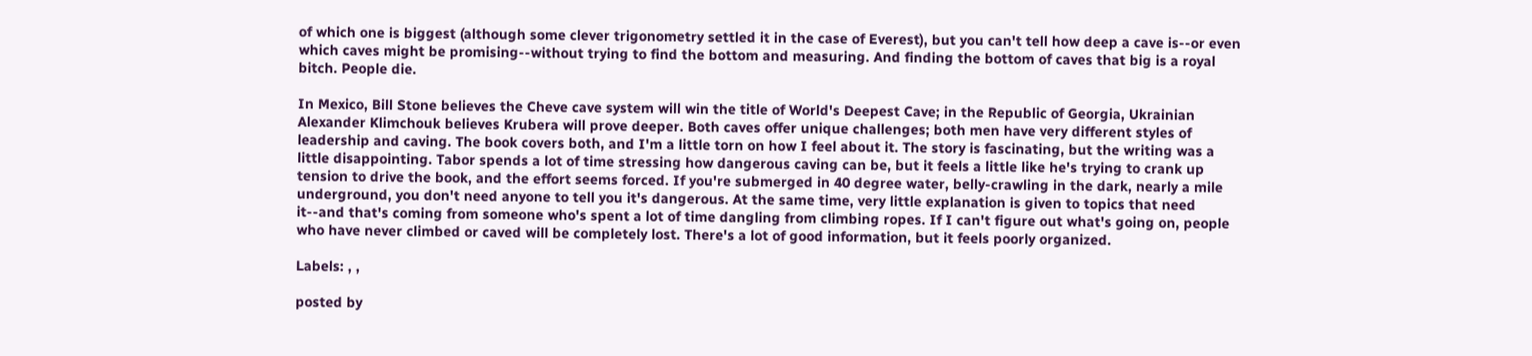of which one is biggest (although some clever trigonometry settled it in the case of Everest), but you can't tell how deep a cave is--or even which caves might be promising--without trying to find the bottom and measuring. And finding the bottom of caves that big is a royal bitch. People die.

In Mexico, Bill Stone believes the Cheve cave system will win the title of World's Deepest Cave; in the Republic of Georgia, Ukrainian Alexander Klimchouk believes Krubera will prove deeper. Both caves offer unique challenges; both men have very different styles of leadership and caving. The book covers both, and I'm a little torn on how I feel about it. The story is fascinating, but the writing was a little disappointing. Tabor spends a lot of time stressing how dangerous caving can be, but it feels a little like he's trying to crank up tension to drive the book, and the effort seems forced. If you're submerged in 40 degree water, belly-crawling in the dark, nearly a mile underground, you don't need anyone to tell you it's dangerous. At the same time, very little explanation is given to topics that need it--and that's coming from someone who's spent a lot of time dangling from climbing ropes. If I can't figure out what's going on, people who have never climbed or caved will be completely lost. There's a lot of good information, but it feels poorly organized.

Labels: , ,

posted by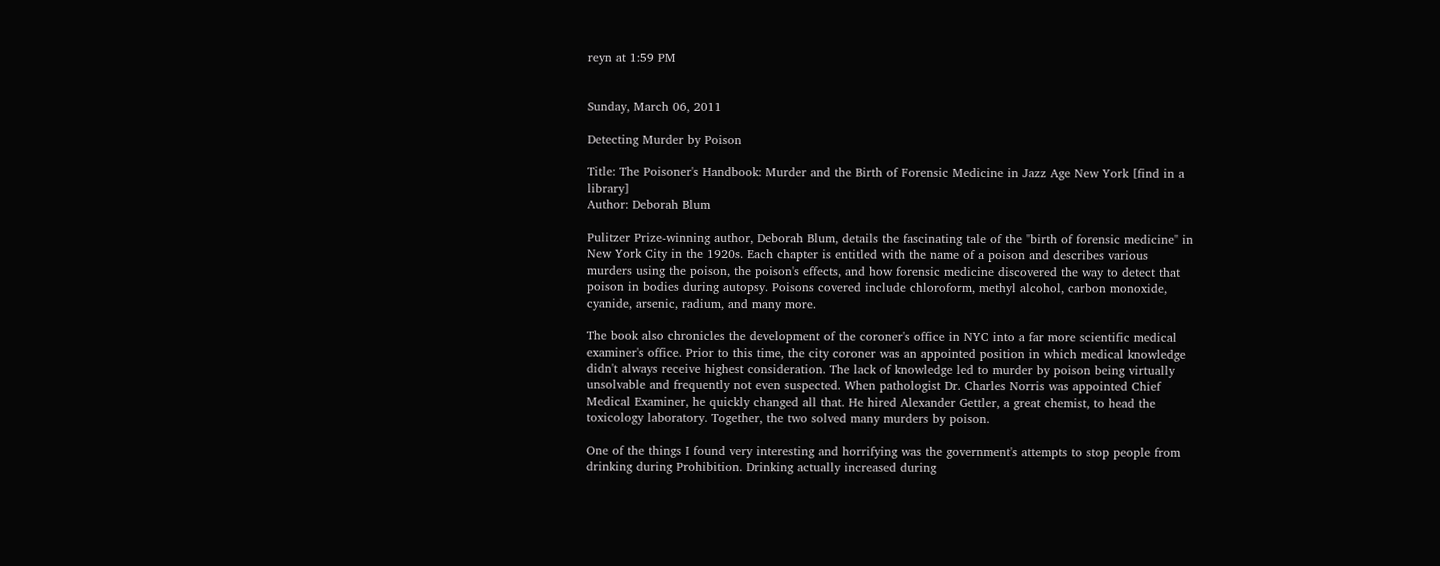reyn at 1:59 PM


Sunday, March 06, 2011

Detecting Murder by Poison

Title: The Poisoner's Handbook: Murder and the Birth of Forensic Medicine in Jazz Age New York [find in a library]
Author: Deborah Blum

Pulitzer Prize-winning author, Deborah Blum, details the fascinating tale of the "birth of forensic medicine" in New York City in the 1920s. Each chapter is entitled with the name of a poison and describes various murders using the poison, the poison's effects, and how forensic medicine discovered the way to detect that poison in bodies during autopsy. Poisons covered include chloroform, methyl alcohol, carbon monoxide, cyanide, arsenic, radium, and many more.

The book also chronicles the development of the coroner's office in NYC into a far more scientific medical examiner's office. Prior to this time, the city coroner was an appointed position in which medical knowledge didn't always receive highest consideration. The lack of knowledge led to murder by poison being virtually unsolvable and frequently not even suspected. When pathologist Dr. Charles Norris was appointed Chief Medical Examiner, he quickly changed all that. He hired Alexander Gettler, a great chemist, to head the toxicology laboratory. Together, the two solved many murders by poison.

One of the things I found very interesting and horrifying was the government's attempts to stop people from drinking during Prohibition. Drinking actually increased during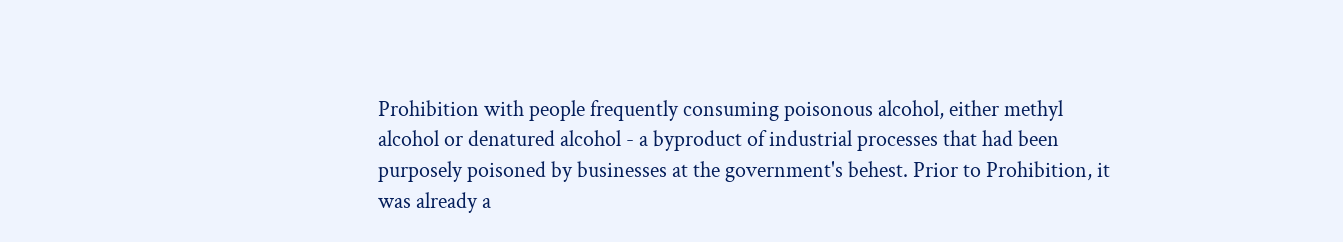Prohibition with people frequently consuming poisonous alcohol, either methyl alcohol or denatured alcohol - a byproduct of industrial processes that had been purposely poisoned by businesses at the government's behest. Prior to Prohibition, it was already a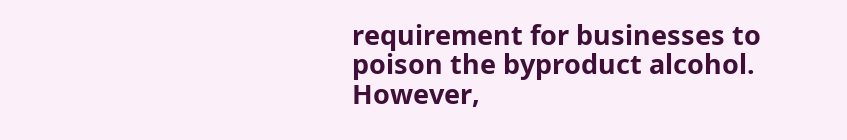requirement for businesses to poison the byproduct alcohol. However,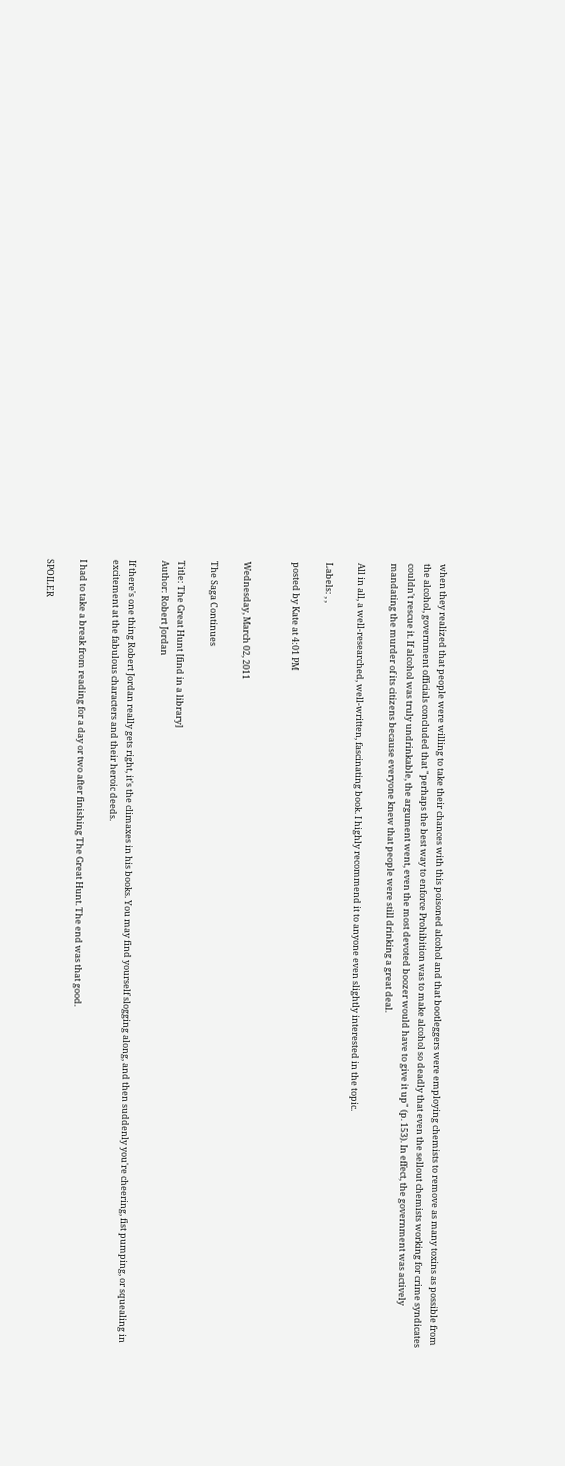when they realized that people were willing to take their chances with this poisoned alcohol and that bootleggers were employing chemists to remove as many toxins as possible from the alcohol, government officials concluded that "perhaps the best way to enforce Prohibition was to make alcohol so deadly that even the sellout chemists working for crime syndicates couldn't rescue it. If alcohol was truly undrinkable, the argument went, even the most devoted boozer would have to give it up" (p. 153). In effect, the government was actively mandating the murder of its citizens because everyone knew that people were still drinking a great deal.

All in all, a well-researched, well-written, fascinating book. I highly recommend it to anyone even slightly interested in the topic.

Labels: , ,

posted by Kate at 4:01 PM


Wednesday, March 02, 2011

The Saga Continues

Title: The Great Hunt [find in a library]
Author: Robert Jordan

If there's one thing Robert Jordan really gets right, it's the climaxes in his books. You may find yourself slogging along, and then suddenly you're cheering, fist pumping, or squealing in excitement at the fabulous characters and their heroic deeds.

I had to take a break from reading for a day or two after finishing The Great Hunt. The end was that good.

SPOILER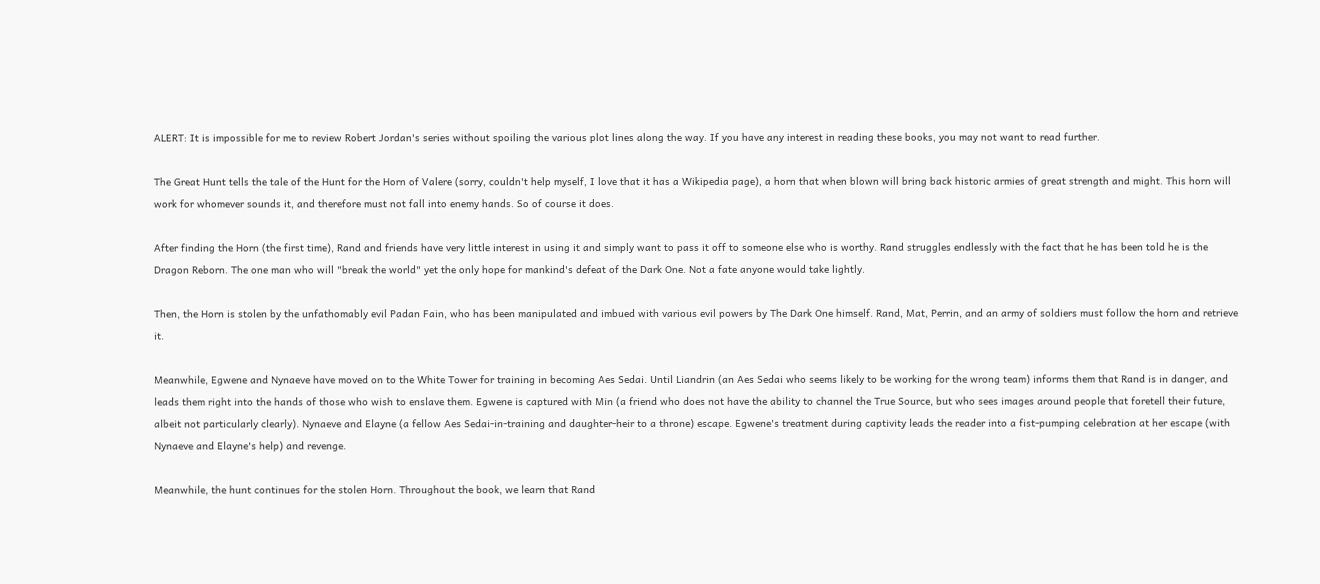ALERT: It is impossible for me to review Robert Jordan's series without spoiling the various plot lines along the way. If you have any interest in reading these books, you may not want to read further.

The Great Hunt tells the tale of the Hunt for the Horn of Valere (sorry, couldn't help myself, I love that it has a Wikipedia page), a horn that when blown will bring back historic armies of great strength and might. This horn will work for whomever sounds it, and therefore must not fall into enemy hands. So of course it does.

After finding the Horn (the first time), Rand and friends have very little interest in using it and simply want to pass it off to someone else who is worthy. Rand struggles endlessly with the fact that he has been told he is the Dragon Reborn. The one man who will "break the world" yet the only hope for mankind's defeat of the Dark One. Not a fate anyone would take lightly.

Then, the Horn is stolen by the unfathomably evil Padan Fain, who has been manipulated and imbued with various evil powers by The Dark One himself. Rand, Mat, Perrin, and an army of soldiers must follow the horn and retrieve it.

Meanwhile, Egwene and Nynaeve have moved on to the White Tower for training in becoming Aes Sedai. Until Liandrin (an Aes Sedai who seems likely to be working for the wrong team) informs them that Rand is in danger, and leads them right into the hands of those who wish to enslave them. Egwene is captured with Min (a friend who does not have the ability to channel the True Source, but who sees images around people that foretell their future, albeit not particularly clearly). Nynaeve and Elayne (a fellow Aes Sedai-in-training and daughter-heir to a throne) escape. Egwene's treatment during captivity leads the reader into a fist-pumping celebration at her escape (with Nynaeve and Elayne's help) and revenge.

Meanwhile, the hunt continues for the stolen Horn. Throughout the book, we learn that Rand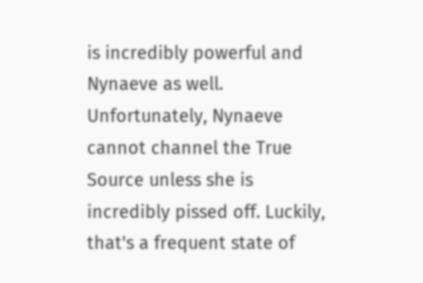is incredibly powerful and Nynaeve as well. Unfortunately, Nynaeve cannot channel the True Source unless she is incredibly pissed off. Luckily, that's a frequent state of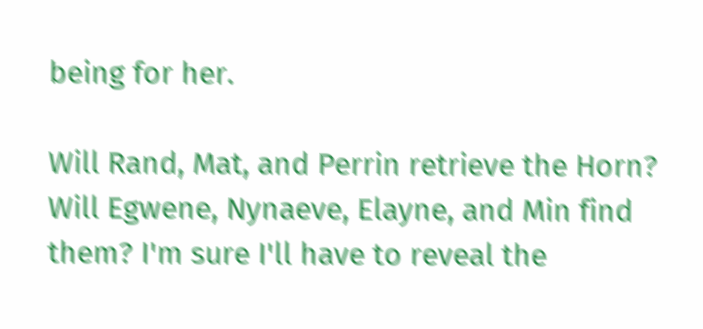being for her.

Will Rand, Mat, and Perrin retrieve the Horn? Will Egwene, Nynaeve, Elayne, and Min find them? I'm sure I'll have to reveal the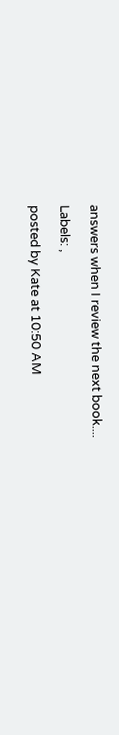answers when I review the next book....

Labels: ,

posted by Kate at 10:50 AM